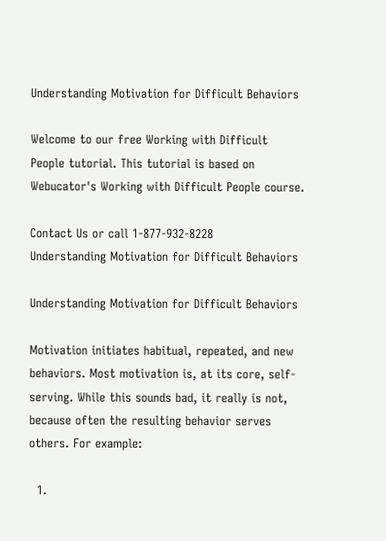Understanding Motivation for Difficult Behaviors

Welcome to our free Working with Difficult People tutorial. This tutorial is based on Webucator's Working with Difficult People course.

Contact Us or call 1-877-932-8228
Understanding Motivation for Difficult Behaviors

Understanding Motivation for Difficult Behaviors

Motivation initiates habitual, repeated, and new behaviors. Most motivation is, at its core, self-serving. While this sounds bad, it really is not, because often the resulting behavior serves others. For example:

  1.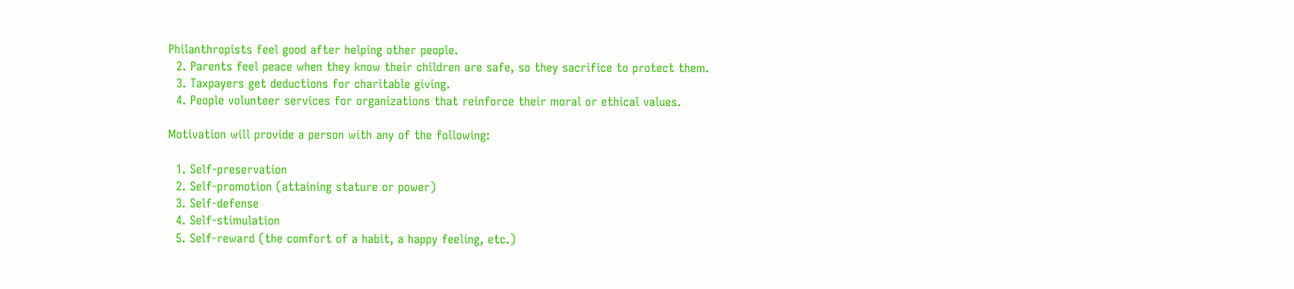Philanthropists feel good after helping other people.
  2. Parents feel peace when they know their children are safe, so they sacrifice to protect them.
  3. Taxpayers get deductions for charitable giving.
  4. People volunteer services for organizations that reinforce their moral or ethical values.

Motivation will provide a person with any of the following:

  1. Self-preservation
  2. Self-promotion (attaining stature or power)
  3. Self-defense
  4. Self-stimulation
  5. Self-reward (the comfort of a habit, a happy feeling, etc.)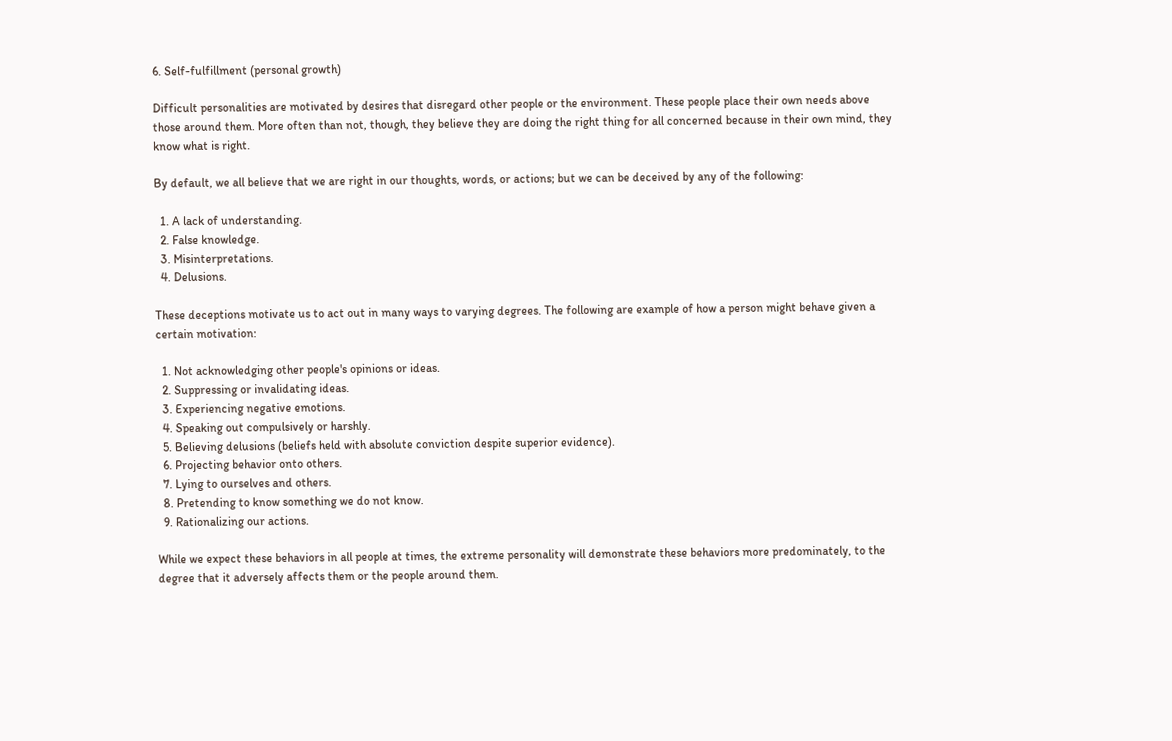6. Self-fulfillment (personal growth)

Difficult personalities are motivated by desires that disregard other people or the environment. These people place their own needs above those around them. More often than not, though, they believe they are doing the right thing for all concerned because in their own mind, they know what is right.

By default, we all believe that we are right in our thoughts, words, or actions; but we can be deceived by any of the following:

  1. A lack of understanding.
  2. False knowledge.
  3. Misinterpretations.
  4. Delusions.

These deceptions motivate us to act out in many ways to varying degrees. The following are example of how a person might behave given a certain motivation:

  1. Not acknowledging other people's opinions or ideas.
  2. Suppressing or invalidating ideas.
  3. Experiencing negative emotions.
  4. Speaking out compulsively or harshly.
  5. Believing delusions (beliefs held with absolute conviction despite superior evidence).
  6. Projecting behavior onto others.
  7. Lying to ourselves and others.
  8. Pretending to know something we do not know.
  9. Rationalizing our actions.

While we expect these behaviors in all people at times, the extreme personality will demonstrate these behaviors more predominately, to the degree that it adversely affects them or the people around them.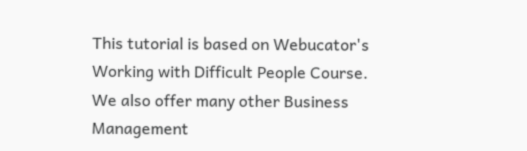This tutorial is based on Webucator's Working with Difficult People Course. We also offer many other Business Management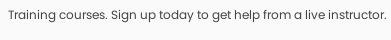Training courses. Sign up today to get help from a live instructor.